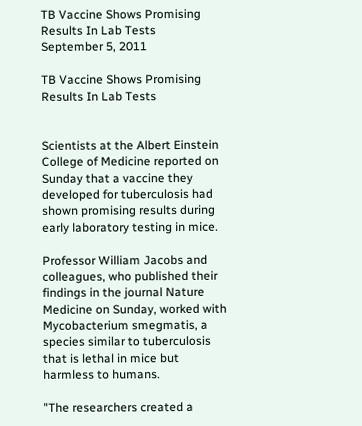TB Vaccine Shows Promising Results In Lab Tests
September 5, 2011

TB Vaccine Shows Promising Results In Lab Tests


Scientists at the Albert Einstein College of Medicine reported on Sunday that a vaccine they developed for tuberculosis had shown promising results during early laboratory testing in mice.

Professor William Jacobs and colleagues, who published their findings in the journal Nature Medicine on Sunday, worked with Mycobacterium smegmatis, a species similar to tuberculosis that is lethal in mice but harmless to humans.

"The researchers created a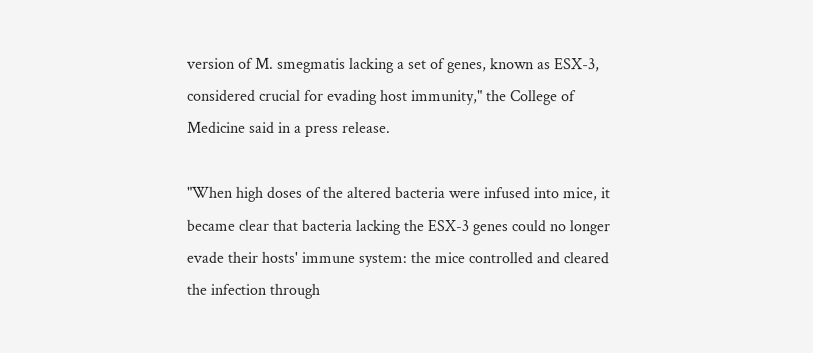version of M. smegmatis lacking a set of genes, known as ESX-3, considered crucial for evading host immunity," the College of Medicine said in a press release.

"When high doses of the altered bacteria were infused into mice, it became clear that bacteria lacking the ESX-3 genes could no longer evade their hosts' immune system: the mice controlled and cleared the infection through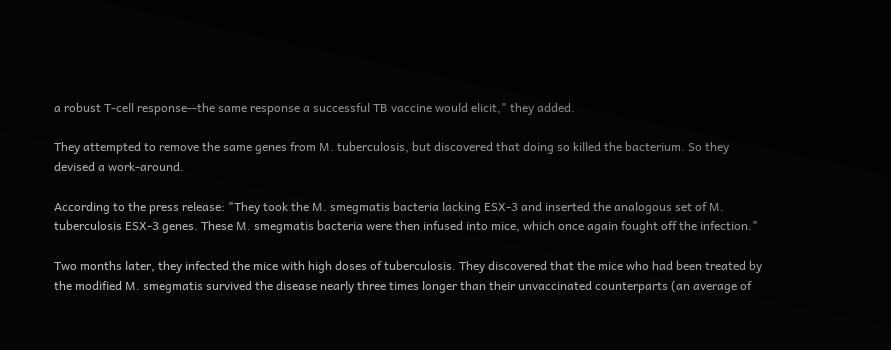a robust T-cell response--the same response a successful TB vaccine would elicit," they added.

They attempted to remove the same genes from M. tuberculosis, but discovered that doing so killed the bacterium. So they devised a work-around.

According to the press release: "They took the M. smegmatis bacteria lacking ESX-3 and inserted the analogous set of M. tuberculosis ESX-3 genes. These M. smegmatis bacteria were then infused into mice, which once again fought off the infection."

Two months later, they infected the mice with high doses of tuberculosis. They discovered that the mice who had been treated by the modified M. smegmatis survived the disease nearly three times longer than their unvaccinated counterparts (an average of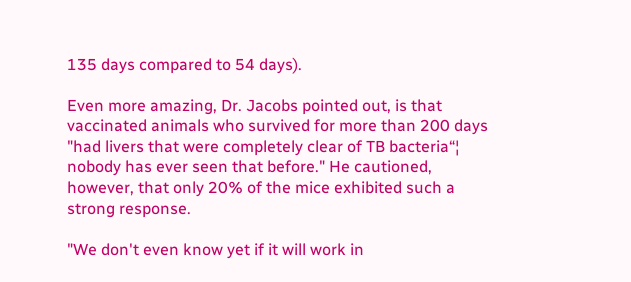135 days compared to 54 days).

Even more amazing, Dr. Jacobs pointed out, is that vaccinated animals who survived for more than 200 days "had livers that were completely clear of TB bacteria“¦ nobody has ever seen that before." He cautioned, however, that only 20% of the mice exhibited such a strong response.

"We don't even know yet if it will work in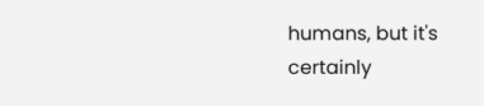humans, but it's certainly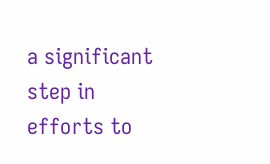a significant step in efforts to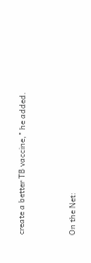create a better TB vaccine," he added.


On the Net: